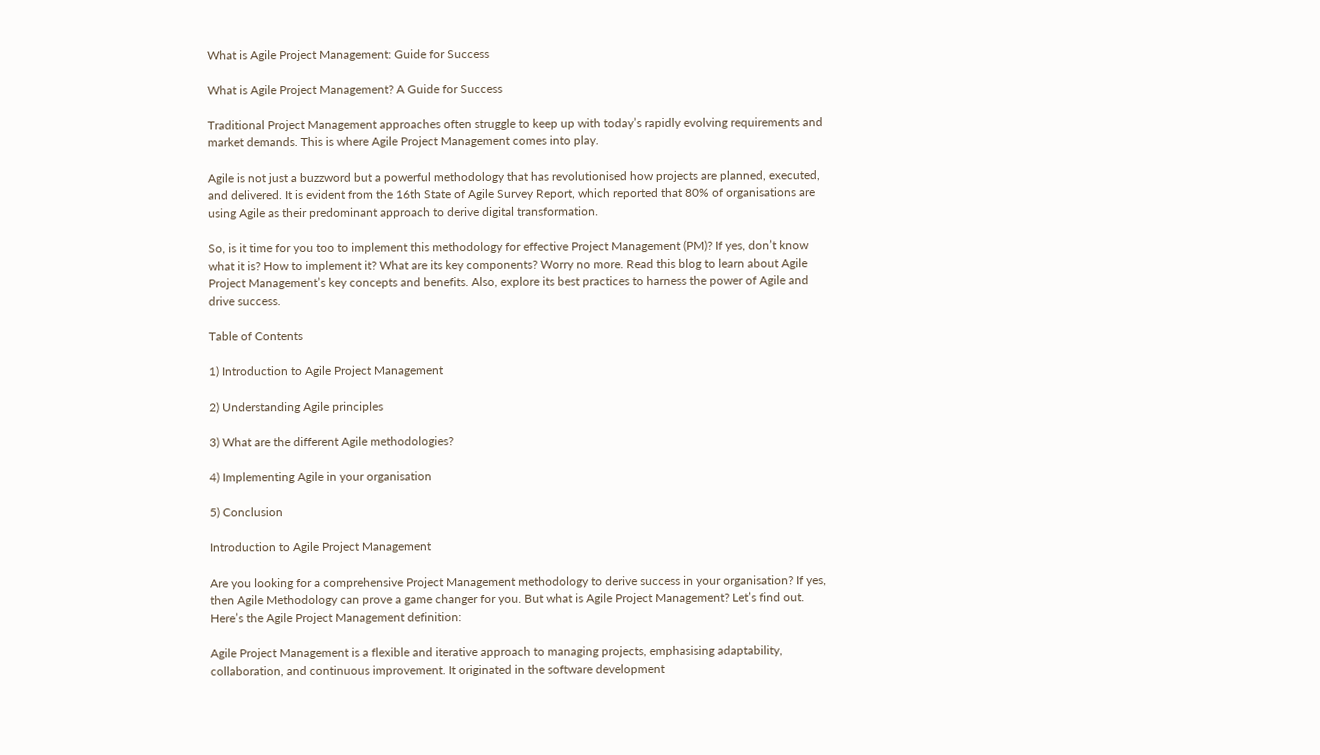What is Agile Project Management: Guide for Success

What is Agile Project Management? A Guide for Success

Traditional Project Management approaches often struggle to keep up with today’s rapidly evolving requirements and market demands. This is where Agile Project Management comes into play.

Agile is not just a buzzword but a powerful methodology that has revolutionised how projects are planned, executed, and delivered. It is evident from the 16th State of Agile Survey Report, which reported that 80% of organisations are using Agile as their predominant approach to derive digital transformation.

So, is it time for you too to implement this methodology for effective Project Management (PM)? If yes, don’t know what it is? How to implement it? What are its key components? Worry no more. Read this blog to learn about Agile Project Management’s key concepts and benefits. Also, explore its best practices to harness the power of Agile and drive success.

Table of Contents

1) Introduction to Agile Project Management

2) Understanding Agile principles

3) What are the different Agile methodologies?

4) Implementing Agile in your organisation

5) Conclusion

Introduction to Agile Project Management

Are you looking for a comprehensive Project Management methodology to derive success in your organisation? If yes, then Agile Methodology can prove a game changer for you. But what is Agile Project Management? Let’s find out. Here’s the Agile Project Management definition:

Agile Project Management is a flexible and iterative approach to managing projects, emphasising adaptability, collaboration, and continuous improvement. It originated in the software development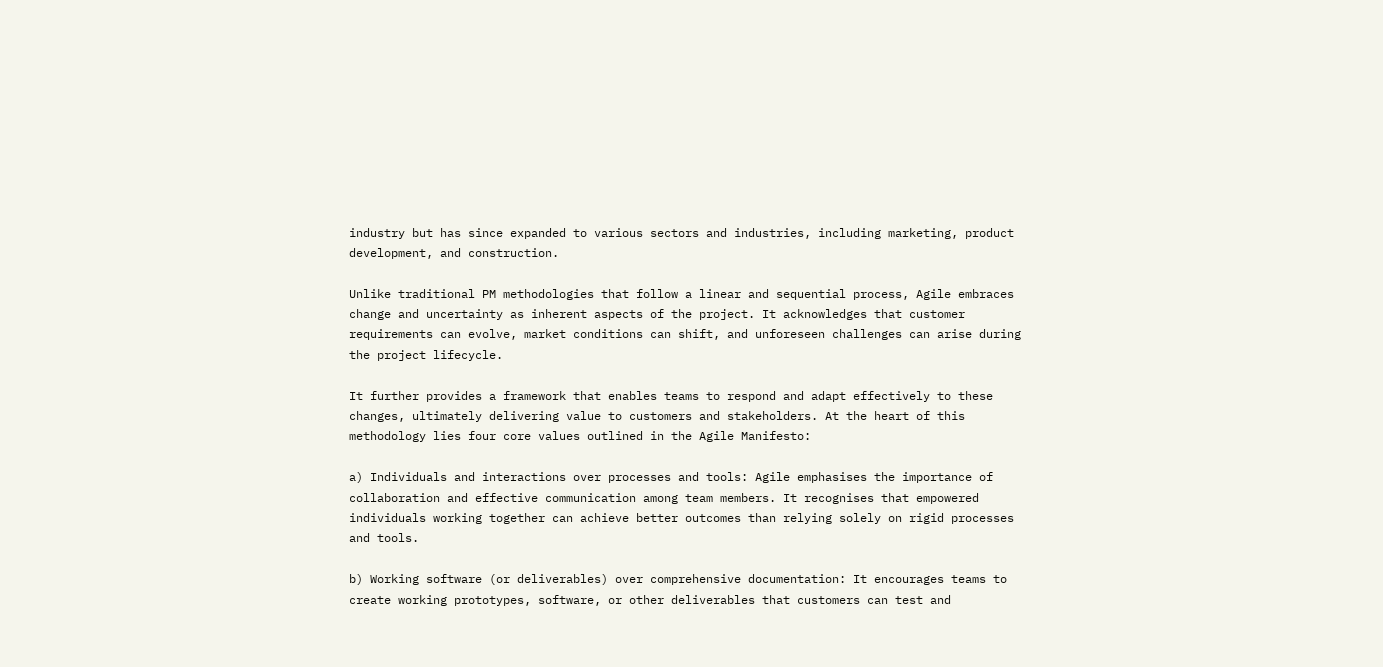industry but has since expanded to various sectors and industries, including marketing, product development, and construction.

Unlike traditional PM methodologies that follow a linear and sequential process, Agile embraces change and uncertainty as inherent aspects of the project. It acknowledges that customer requirements can evolve, market conditions can shift, and unforeseen challenges can arise during the project lifecycle.

It further provides a framework that enables teams to respond and adapt effectively to these changes, ultimately delivering value to customers and stakeholders. At the heart of this methodology lies four core values outlined in the Agile Manifesto:

a) Individuals and interactions over processes and tools: Agile emphasises the importance of collaboration and effective communication among team members. It recognises that empowered individuals working together can achieve better outcomes than relying solely on rigid processes and tools.

b) Working software (or deliverables) over comprehensive documentation: It encourages teams to create working prototypes, software, or other deliverables that customers can test and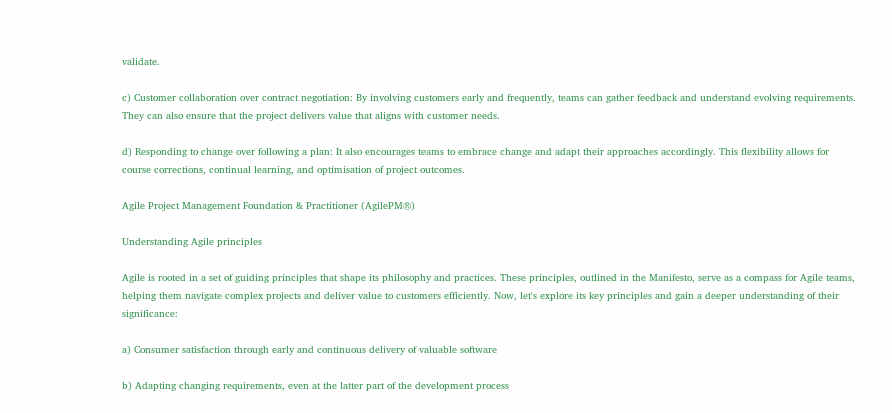validate.

c) Customer collaboration over contract negotiation: By involving customers early and frequently, teams can gather feedback and understand evolving requirements. They can also ensure that the project delivers value that aligns with customer needs.

d) Responding to change over following a plan: It also encourages teams to embrace change and adapt their approaches accordingly. This flexibility allows for course corrections, continual learning, and optimisation of project outcomes.

Agile Project Management Foundation & Practitioner (AgilePM®)

Understanding Agile principles

Agile is rooted in a set of guiding principles that shape its philosophy and practices. These principles, outlined in the Manifesto, serve as a compass for Agile teams, helping them navigate complex projects and deliver value to customers efficiently. Now, let's explore its key principles and gain a deeper understanding of their significance:

a) Consumer satisfaction through early and continuous delivery of valuable software

b) Adapting changing requirements, even at the latter part of the development process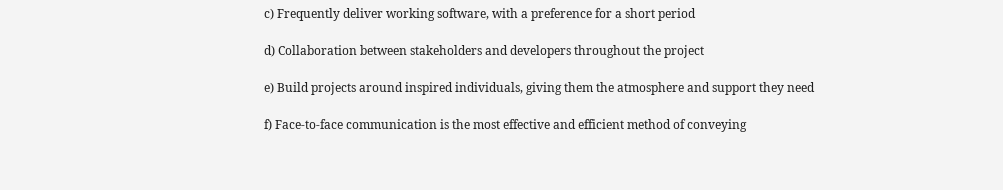c) Frequently deliver working software, with a preference for a short period

d) Collaboration between stakeholders and developers throughout the project

e) Build projects around inspired individuals, giving them the atmosphere and support they need

f) Face-to-face communication is the most effective and efficient method of conveying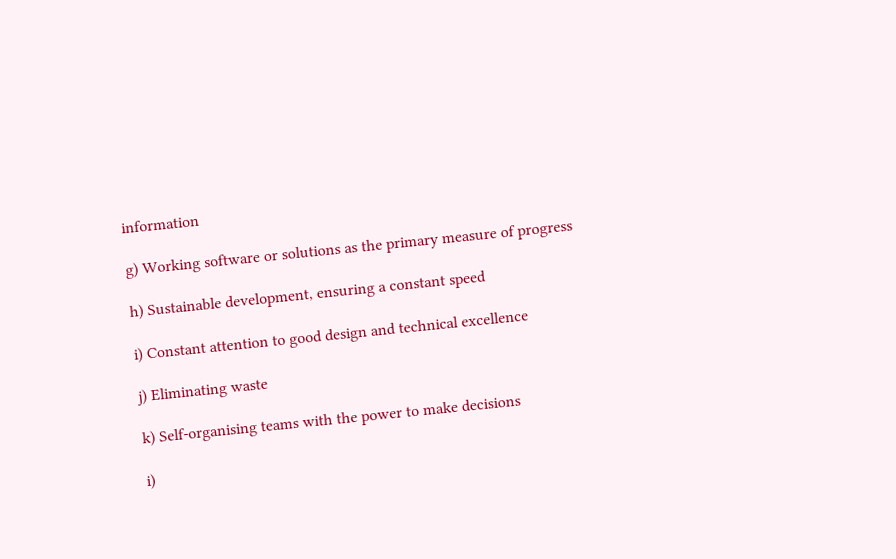information

g) Working software or solutions as the primary measure of progress

h) Sustainable development, ensuring a constant speed

i) Constant attention to good design and technical excellence

j) Eliminating waste

k) Self-organising teams with the power to make decisions

i)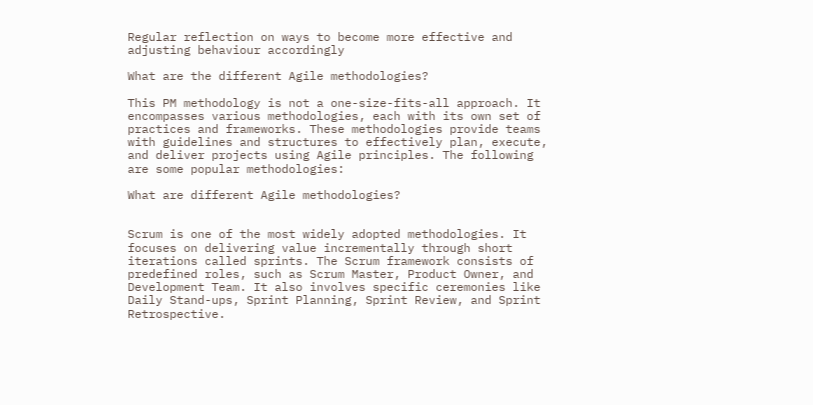Regular reflection on ways to become more effective and adjusting behaviour accordingly

What are the different Agile methodologies?

This PM methodology is not a one-size-fits-all approach. It encompasses various methodologies, each with its own set of practices and frameworks. These methodologies provide teams with guidelines and structures to effectively plan, execute, and deliver projects using Agile principles. The following are some popular methodologies:

What are different Agile methodologies?


Scrum is one of the most widely adopted methodologies. It focuses on delivering value incrementally through short iterations called sprints. The Scrum framework consists of predefined roles, such as Scrum Master, Product Owner, and Development Team. It also involves specific ceremonies like Daily Stand-ups, Sprint Planning, Sprint Review, and Sprint Retrospective.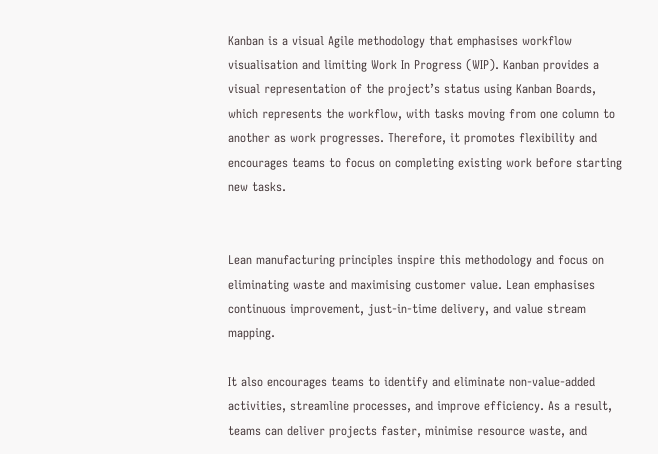Kanban is a visual Agile methodology that emphasises workflow visualisation and limiting Work In Progress (WIP). Kanban provides a visual representation of the project’s status using Kanban Boards, which represents the workflow, with tasks moving from one column to another as work progresses. Therefore, it promotes flexibility and encourages teams to focus on completing existing work before starting new tasks.


Lean manufacturing principles inspire this methodology and focus on eliminating waste and maximising customer value. Lean emphasises continuous improvement, just-in-time delivery, and value stream mapping.

It also encourages teams to identify and eliminate non-value-added activities, streamline processes, and improve efficiency. As a result, teams can deliver projects faster, minimise resource waste, and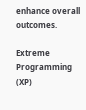enhance overall outcomes.

Extreme Programming (XP)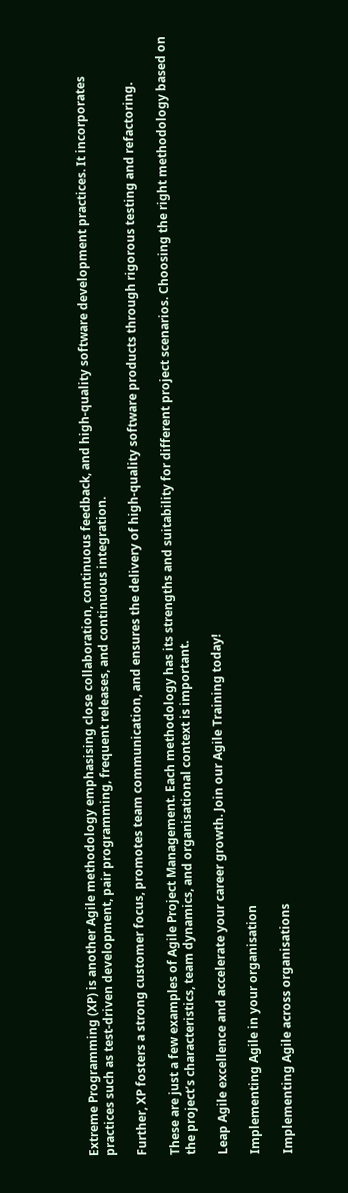Extreme Programming (XP) is another Agile methodology emphasising close collaboration, continuous feedback, and high-quality software development practices. It incorporates practices such as test-driven development, pair programming, frequent releases, and continuous integration.

Further, XP fosters a strong customer focus, promotes team communication, and ensures the delivery of high-quality software products through rigorous testing and refactoring.

These are just a few examples of Agile Project Management. Each methodology has its strengths and suitability for different project scenarios. Choosing the right methodology based on the project’s characteristics, team dynamics, and organisational context is important.

Leap Agile excellence and accelerate your career growth. Join our Agile Training today!

Implementing Agile in your organisation

Implementing Agile across organisations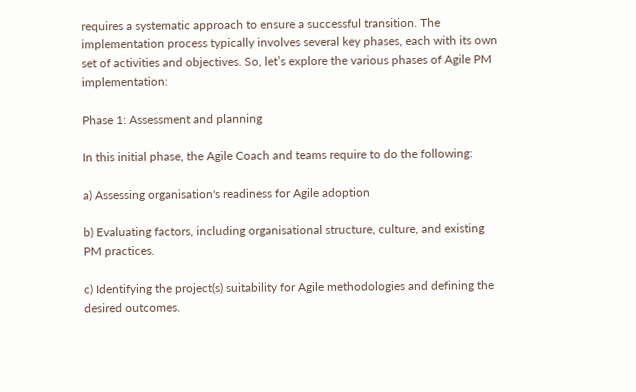requires a systematic approach to ensure a successful transition. The implementation process typically involves several key phases, each with its own set of activities and objectives. So, let’s explore the various phases of Agile PM implementation:

Phase 1: Assessment and planning

In this initial phase, the Agile Coach and teams require to do the following:

a) Assessing organisation's readiness for Agile adoption

b) Evaluating factors, including organisational structure, culture, and existing PM practices.

c) Identifying the project(s) suitability for Agile methodologies and defining the desired outcomes.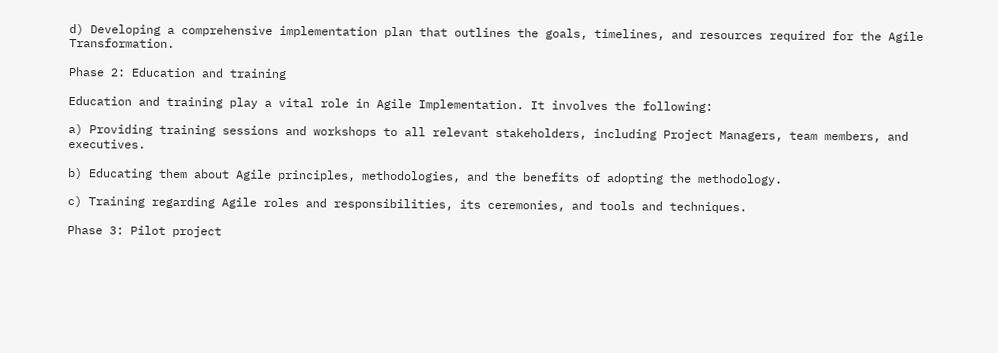d) Developing a comprehensive implementation plan that outlines the goals, timelines, and resources required for the Agile Transformation.

Phase 2: Education and training

Education and training play a vital role in Agile Implementation. It involves the following:

a) Providing training sessions and workshops to all relevant stakeholders, including Project Managers, team members, and executives.

b) Educating them about Agile principles, methodologies, and the benefits of adopting the methodology.

c) Training regarding Agile roles and responsibilities, its ceremonies, and tools and techniques.

Phase 3: Pilot project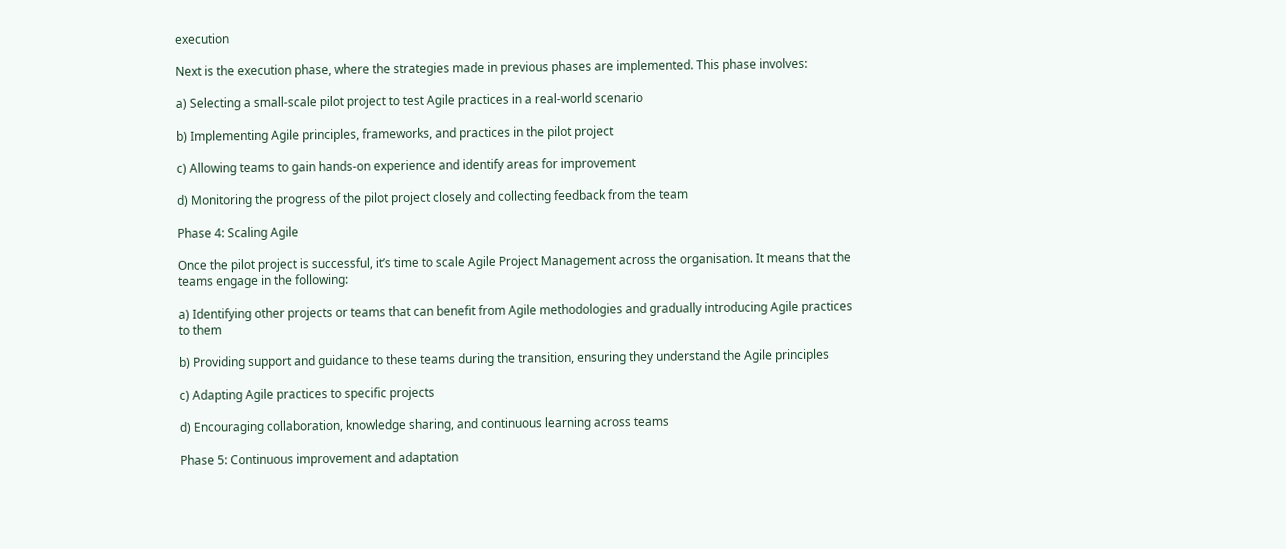execution

Next is the execution phase, where the strategies made in previous phases are implemented. This phase involves:

a) Selecting a small-scale pilot project to test Agile practices in a real-world scenario

b) Implementing Agile principles, frameworks, and practices in the pilot project

c) Allowing teams to gain hands-on experience and identify areas for improvement

d) Monitoring the progress of the pilot project closely and collecting feedback from the team

Phase 4: Scaling Agile

Once the pilot project is successful, it’s time to scale Agile Project Management across the organisation. It means that the teams engage in the following:

a) Identifying other projects or teams that can benefit from Agile methodologies and gradually introducing Agile practices to them

b) Providing support and guidance to these teams during the transition, ensuring they understand the Agile principles

c) Adapting Agile practices to specific projects

d) Encouraging collaboration, knowledge sharing, and continuous learning across teams

Phase 5: Continuous improvement and adaptation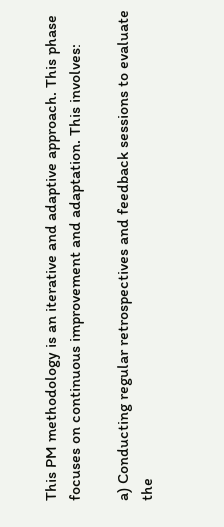This PM methodology is an iterative and adaptive approach. This phase focuses on continuous improvement and adaptation. This involves:

a) Conducting regular retrospectives and feedback sessions to evaluate the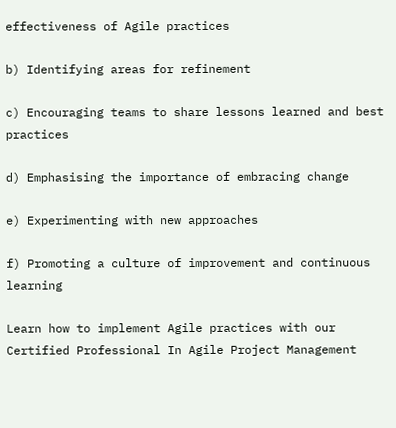effectiveness of Agile practices

b) Identifying areas for refinement

c) Encouraging teams to share lessons learned and best practices

d) Emphasising the importance of embracing change

e) Experimenting with new approaches

f) Promoting a culture of improvement and continuous learning

Learn how to implement Agile practices with our Certified Professional In Agile Project Management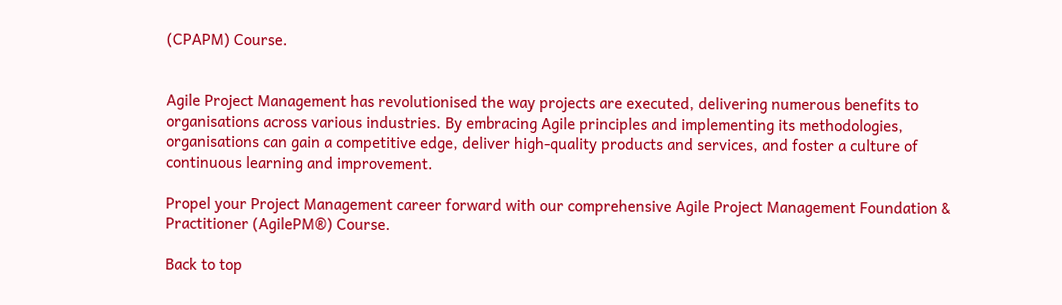(CPAPM) Course.


Agile Project Management has revolutionised the way projects are executed, delivering numerous benefits to organisations across various industries. By embracing Agile principles and implementing its methodologies, organisations can gain a competitive edge, deliver high-quality products and services, and foster a culture of continuous learning and improvement.

Propel your Project Management career forward with our comprehensive Agile Project Management Foundation & Practitioner (AgilePM®) Course.

Back to top